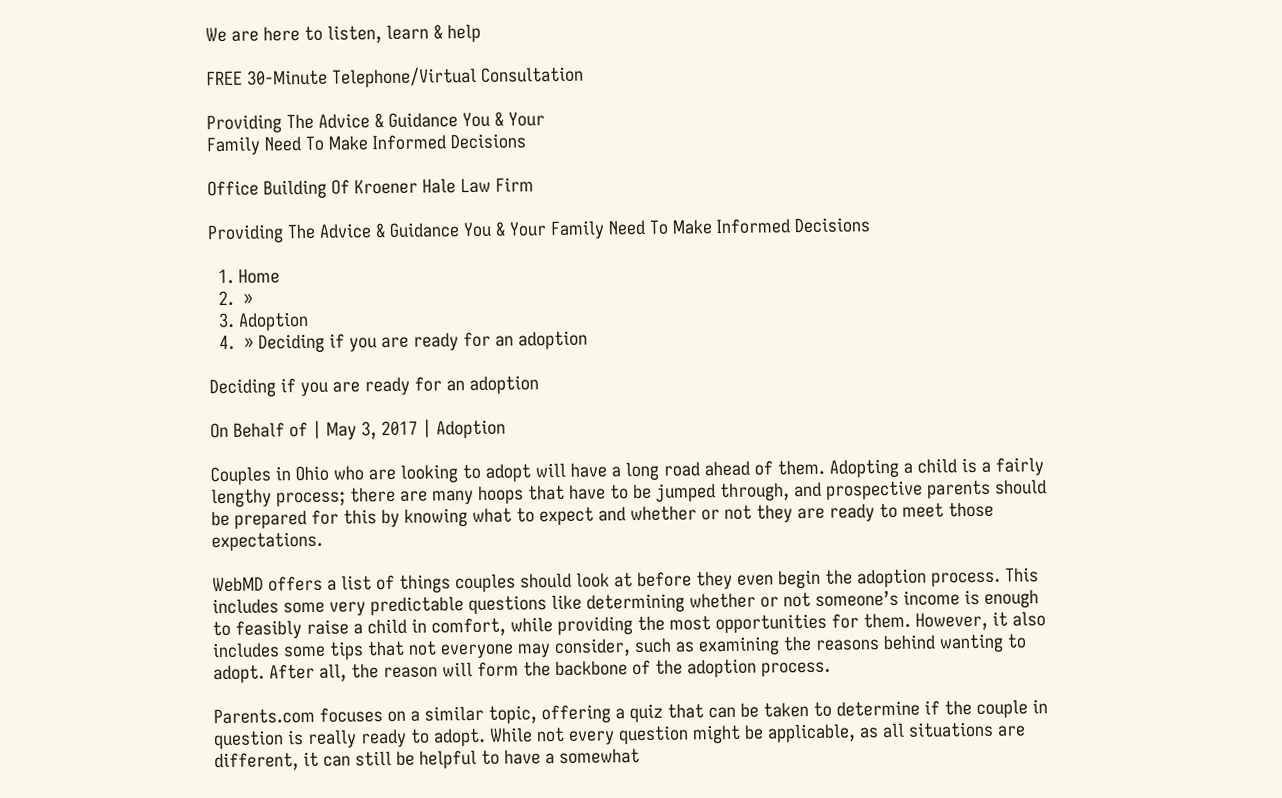We are here to listen, learn & help

FREE 30-Minute Telephone/Virtual Consultation

Providing The Advice & Guidance You & Your
Family Need To Make Informed Decisions

Office Building Of Kroener Hale Law Firm

Providing The Advice & Guidance You & Your Family Need To Make Informed Decisions

  1. Home
  2.  »
  3. Adoption
  4.  » Deciding if you are ready for an adoption

Deciding if you are ready for an adoption

On Behalf of | May 3, 2017 | Adoption

Couples in Ohio who are looking to adopt will have a long road ahead of them. Adopting a child is a fairly lengthy process; there are many hoops that have to be jumped through, and prospective parents should be prepared for this by knowing what to expect and whether or not they are ready to meet those expectations.

WebMD offers a list of things couples should look at before they even begin the adoption process. This includes some very predictable questions like determining whether or not someone’s income is enough to feasibly raise a child in comfort, while providing the most opportunities for them. However, it also includes some tips that not everyone may consider, such as examining the reasons behind wanting to adopt. After all, the reason will form the backbone of the adoption process.

Parents.com focuses on a similar topic, offering a quiz that can be taken to determine if the couple in question is really ready to adopt. While not every question might be applicable, as all situations are different, it can still be helpful to have a somewhat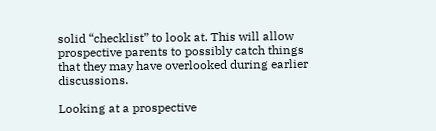solid “checklist” to look at. This will allow prospective parents to possibly catch things that they may have overlooked during earlier discussions.

Looking at a prospective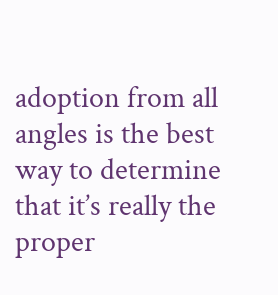adoption from all angles is the best way to determine that it’s really the proper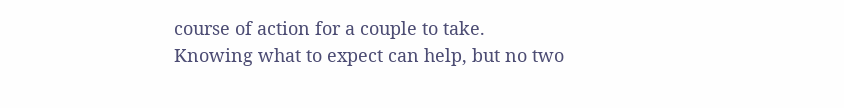course of action for a couple to take. Knowing what to expect can help, but no two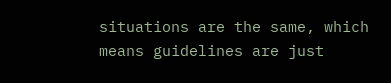situations are the same, which means guidelines are just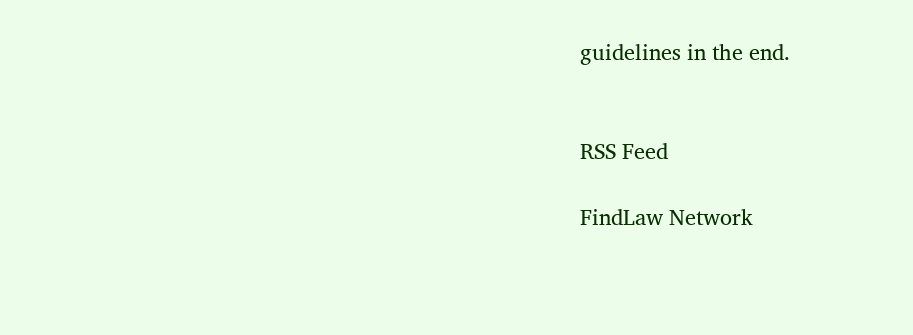guidelines in the end.


RSS Feed

FindLaw Network